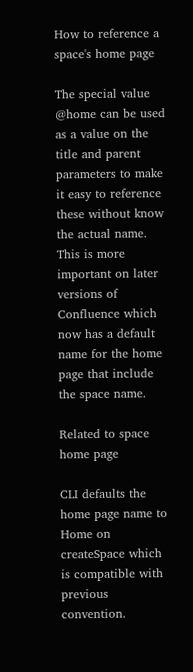How to reference a space's home page

The special value @home can be used as a value on the title and parent parameters to make it easy to reference these without know the actual name. This is more important on later versions of Confluence which now has a default name for the home page that include the space name.

Related to space home page

CLI defaults the home page name to Home on createSpace which is compatible with previous convention.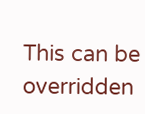This can be overridden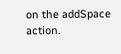on the addSpace action.